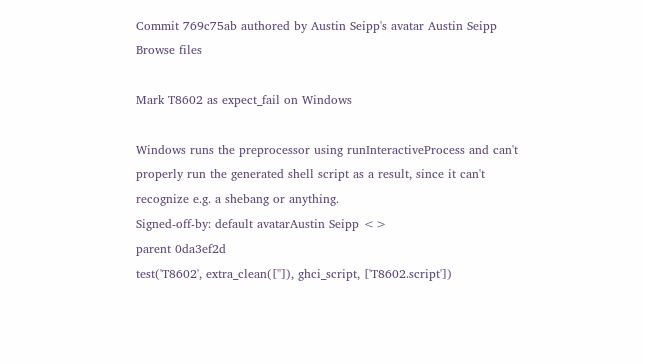Commit 769c75ab authored by Austin Seipp's avatar Austin Seipp
Browse files

Mark T8602 as expect_fail on Windows

Windows runs the preprocessor using runInteractiveProcess and can't
properly run the generated shell script as a result, since it can't
recognize e.g. a shebang or anything.
Signed-off-by: default avatarAustin Seipp <>
parent 0da3ef2d
test('T8602', extra_clean(['']), ghci_script, ['T8602.script'])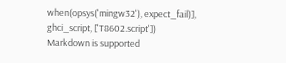when(opsys('mingw32'), expect_fail)],
ghci_script, ['T8602.script'])
Markdown is supported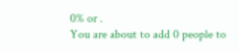0% or .
You are about to add 0 people to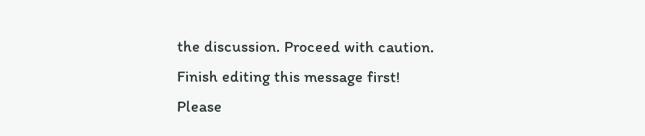the discussion. Proceed with caution.
Finish editing this message first!
Please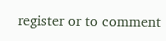register or to comment